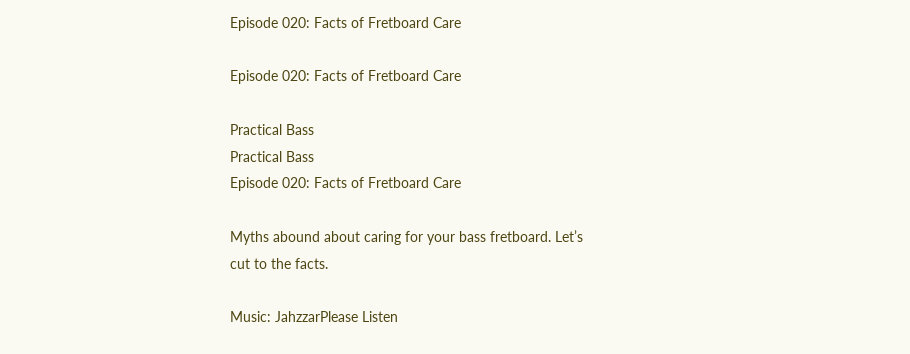Episode 020: Facts of Fretboard Care

Episode 020: Facts of Fretboard Care

Practical Bass
Practical Bass
Episode 020: Facts of Fretboard Care

Myths abound about caring for your bass fretboard. Let’s cut to the facts.

Music: JahzzarPlease Listen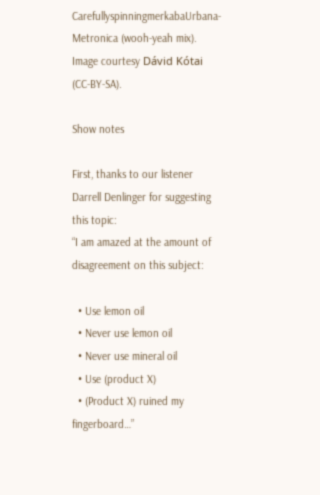CarefullyspinningmerkabaUrbana-Metronica (wooh-yeah mix). Image courtesy Dávid Kótai (CC-BY-SA).

Show notes

First, thanks to our listener Darrell Denlinger for suggesting this topic:
“I am amazed at the amount of disagreement on this subject:

  • Use lemon oil
  • Never use lemon oil
  • Never use mineral oil
  • Use (product X)
  • (Product X) ruined my fingerboard…”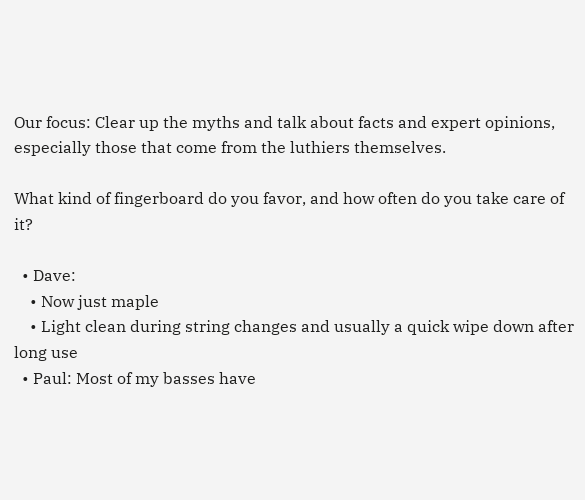Our focus: Clear up the myths and talk about facts and expert opinions, especially those that come from the luthiers themselves.

What kind of fingerboard do you favor, and how often do you take care of it?

  • Dave:
    • Now just maple
    • Light clean during string changes and usually a quick wipe down after long use
  • Paul: Most of my basses have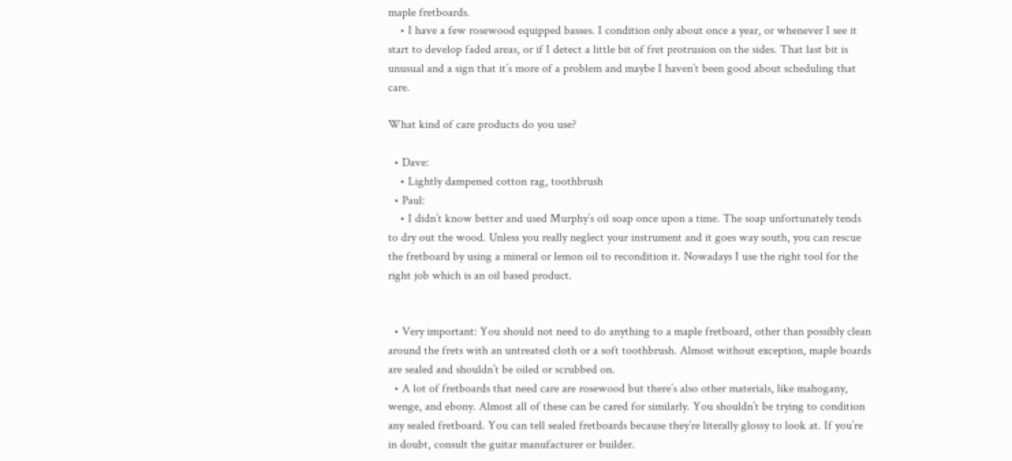maple fretboards.
    • I have a few rosewood equipped basses. I condition only about once a year, or whenever I see it start to develop faded areas, or if I detect a little bit of fret protrusion on the sides. That last bit is unusual and a sign that it’s more of a problem and maybe I haven’t been good about scheduling that care.

What kind of care products do you use?

  • Dave:
    • Lightly dampened cotton rag, toothbrush
  • Paul:
    • I didn’t know better and used Murphy’s oil soap once upon a time. The soap unfortunately tends to dry out the wood. Unless you really neglect your instrument and it goes way south, you can rescue the fretboard by using a mineral or lemon oil to recondition it. Nowadays I use the right tool for the right job which is an oil based product.


  • Very important: You should not need to do anything to a maple fretboard, other than possibly clean around the frets with an untreated cloth or a soft toothbrush. Almost without exception, maple boards are sealed and shouldn’t be oiled or scrubbed on.
  • A lot of fretboards that need care are rosewood but there’s also other materials, like mahogany, wenge, and ebony. Almost all of these can be cared for similarly. You shouldn’t be trying to condition any sealed fretboard. You can tell sealed fretboards because they’re literally glossy to look at. If you’re in doubt, consult the guitar manufacturer or builder.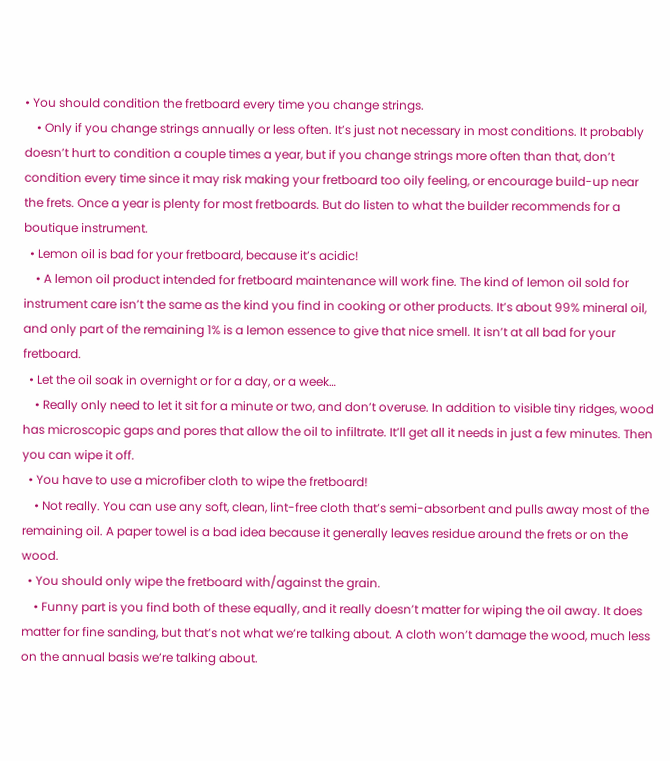• You should condition the fretboard every time you change strings.
    • Only if you change strings annually or less often. It’s just not necessary in most conditions. It probably doesn’t hurt to condition a couple times a year, but if you change strings more often than that, don’t condition every time since it may risk making your fretboard too oily feeling, or encourage build-up near the frets. Once a year is plenty for most fretboards. But do listen to what the builder recommends for a boutique instrument.
  • Lemon oil is bad for your fretboard, because it’s acidic!
    • A lemon oil product intended for fretboard maintenance will work fine. The kind of lemon oil sold for instrument care isn’t the same as the kind you find in cooking or other products. It’s about 99% mineral oil, and only part of the remaining 1% is a lemon essence to give that nice smell. It isn’t at all bad for your fretboard.
  • Let the oil soak in overnight or for a day, or a week…
    • Really only need to let it sit for a minute or two, and don’t overuse. In addition to visible tiny ridges, wood has microscopic gaps and pores that allow the oil to infiltrate. It’ll get all it needs in just a few minutes. Then you can wipe it off.
  • You have to use a microfiber cloth to wipe the fretboard!
    • Not really. You can use any soft, clean, lint-free cloth that’s semi-absorbent and pulls away most of the remaining oil. A paper towel is a bad idea because it generally leaves residue around the frets or on the wood.
  • You should only wipe the fretboard with/against the grain.
    • Funny part is you find both of these equally, and it really doesn’t matter for wiping the oil away. It does matter for fine sanding, but that’s not what we’re talking about. A cloth won’t damage the wood, much less on the annual basis we’re talking about.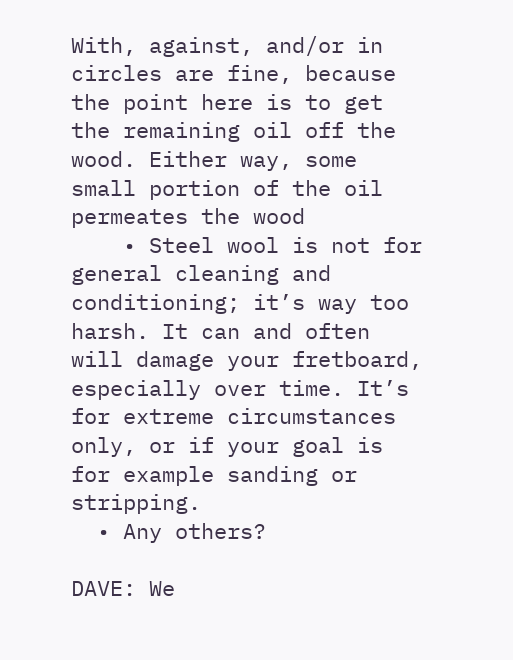With, against, and/or in circles are fine, because the point here is to get the remaining oil off the wood. Either way, some small portion of the oil permeates the wood
    • Steel wool is not for general cleaning and conditioning; it’s way too harsh. It can and often will damage your fretboard, especially over time. It’s for extreme circumstances only, or if your goal is for example sanding or stripping.
  • Any others?

DAVE: We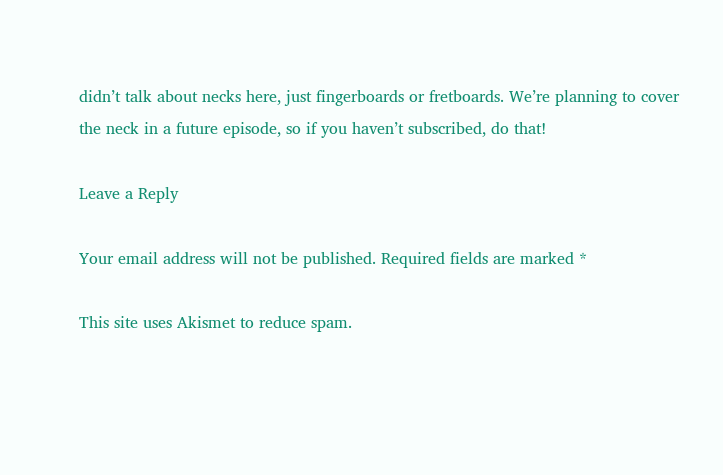didn’t talk about necks here, just fingerboards or fretboards. We’re planning to cover the neck in a future episode, so if you haven’t subscribed, do that!

Leave a Reply

Your email address will not be published. Required fields are marked *

This site uses Akismet to reduce spam.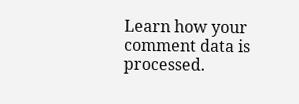Learn how your comment data is processed.